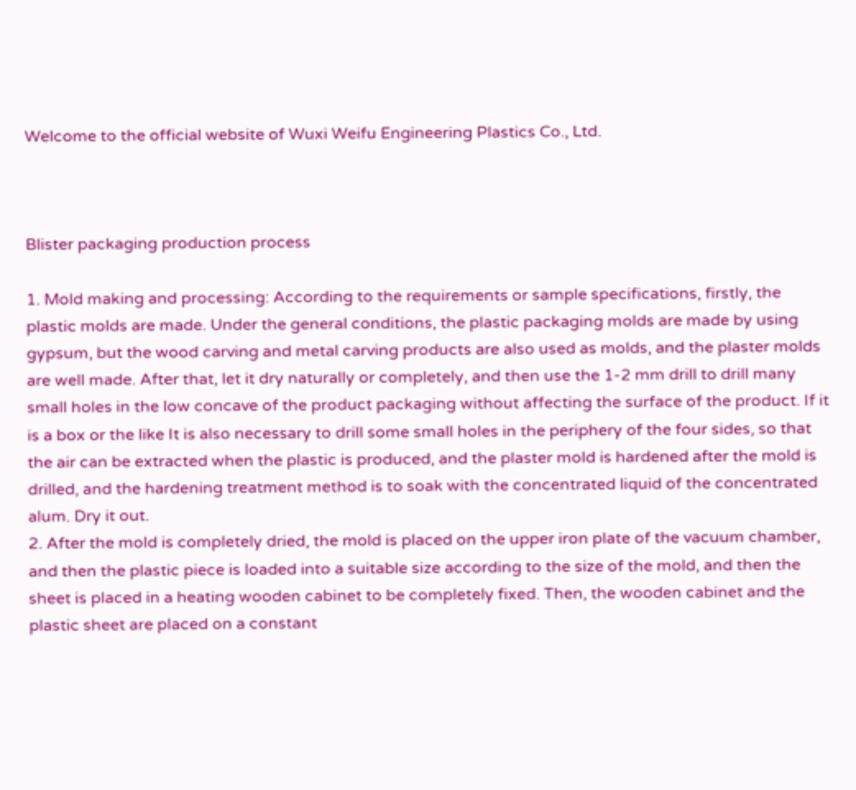Welcome to the official website of Wuxi Weifu Engineering Plastics Co., Ltd.



Blister packaging production process

1. Mold making and processing: According to the requirements or sample specifications, firstly, the plastic molds are made. Under the general conditions, the plastic packaging molds are made by using gypsum, but the wood carving and metal carving products are also used as molds, and the plaster molds are well made. After that, let it dry naturally or completely, and then use the 1-2 mm drill to drill many small holes in the low concave of the product packaging without affecting the surface of the product. If it is a box or the like It is also necessary to drill some small holes in the periphery of the four sides, so that the air can be extracted when the plastic is produced, and the plaster mold is hardened after the mold is drilled, and the hardening treatment method is to soak with the concentrated liquid of the concentrated alum. Dry it out.
2. After the mold is completely dried, the mold is placed on the upper iron plate of the vacuum chamber, and then the plastic piece is loaded into a suitable size according to the size of the mold, and then the sheet is placed in a heating wooden cabinet to be completely fixed. Then, the wooden cabinet and the plastic sheet are placed on a constant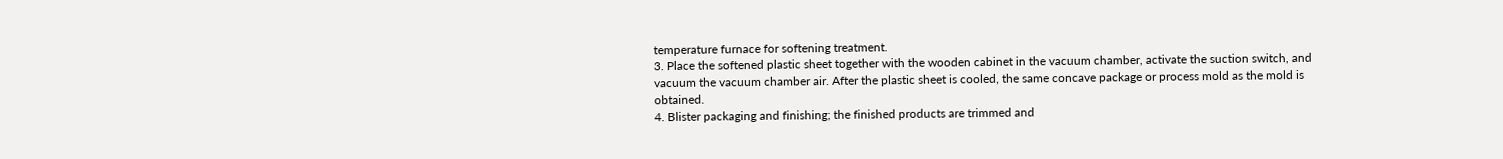temperature furnace for softening treatment.
3. Place the softened plastic sheet together with the wooden cabinet in the vacuum chamber, activate the suction switch, and vacuum the vacuum chamber air. After the plastic sheet is cooled, the same concave package or process mold as the mold is obtained.
4. Blister packaging and finishing; the finished products are trimmed and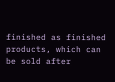finished as finished products, which can be sold after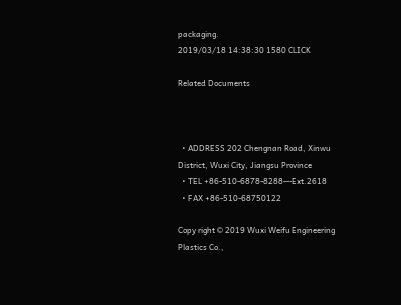packaging.
2019/03/18 14:38:30 1580 CLICK

Related Documents



  • ADDRESS 202 Chengnan Road, Xinwu District, Wuxi City, Jiangsu Province
  • TEL +86-510-6878-8288---Ext.2618
  • FAX +86-510-68750122

Copy right © 2019 Wuxi Weifu Engineering Plastics Co.,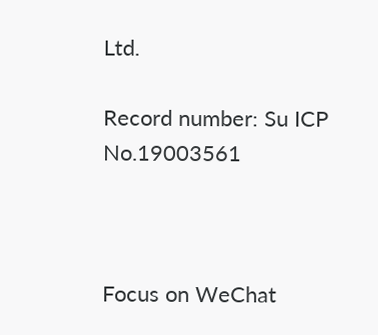Ltd.

Record number: Su ICP No.19003561



Focus on WeChat